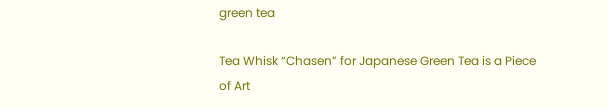green tea

Tea Whisk “Chasen” for Japanese Green Tea is a Piece of Art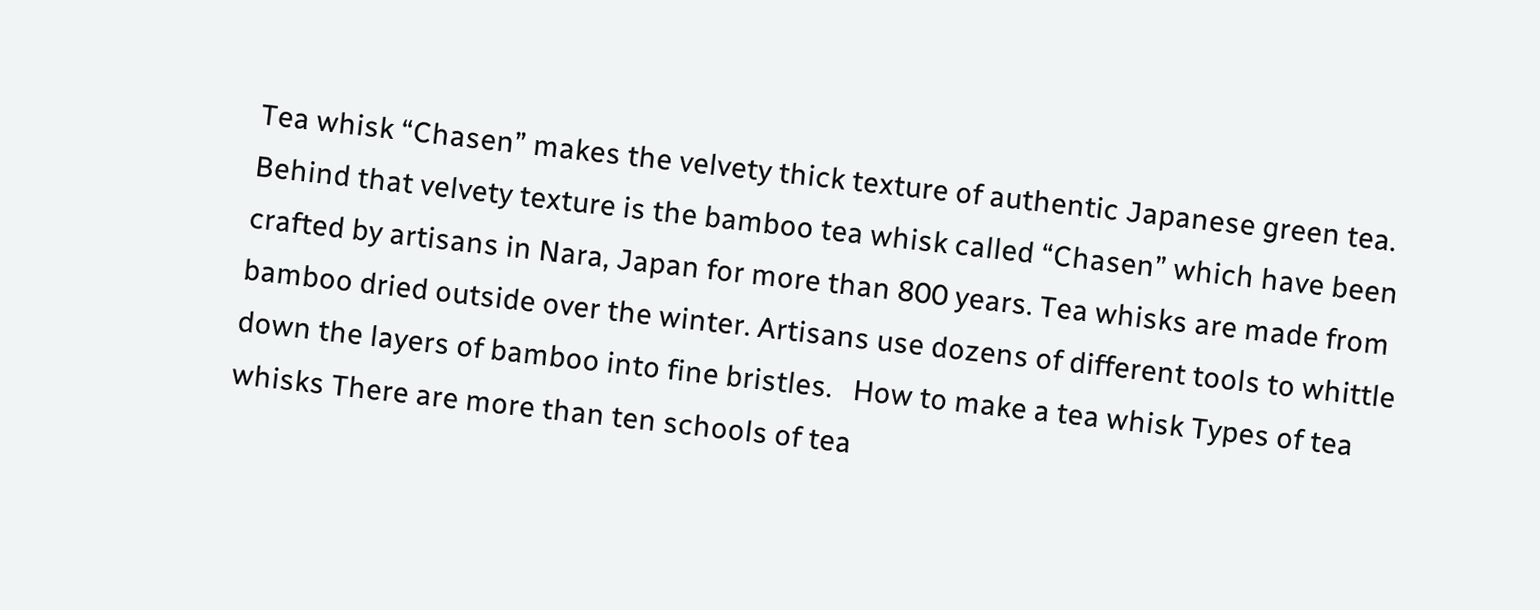Tea whisk “Chasen” makes the velvety thick texture of authentic Japanese green tea. Behind that velvety texture is the bamboo tea whisk called “Chasen” which have been crafted by artisans in Nara, Japan for more than 800 years. Tea whisks are made from bamboo dried outside over the winter. Artisans use dozens of different tools to whittle down the layers of bamboo into fine bristles.   How to make a tea whisk Types of tea whisks There are more than ten schools of tea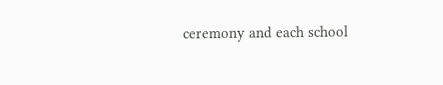ceremony and each school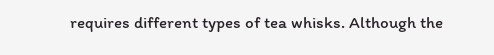requires different types of tea whisks. Although the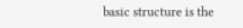basic structure is the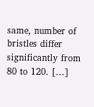same, number of bristles differ significantly from 80 to 120. [...]